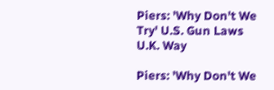Piers: 'Why Don't We Try' U.S. Gun Laws U.K. Way

Piers: 'Why Don't We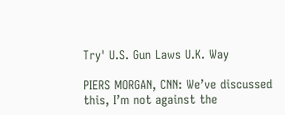Try' U.S. Gun Laws U.K. Way

PIERS MORGAN, CNN: We’ve discussed this, I’m not against the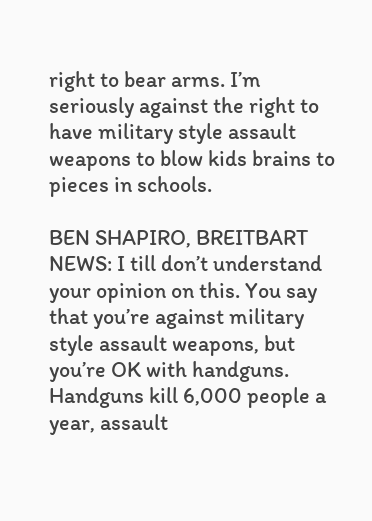right to bear arms. I’m seriously against the right to have military style assault weapons to blow kids brains to pieces in schools.

BEN SHAPIRO, BREITBART NEWS: I till don’t understand your opinion on this. You say that you’re against military style assault weapons, but you’re OK with handguns. Handguns kill 6,000 people a year, assault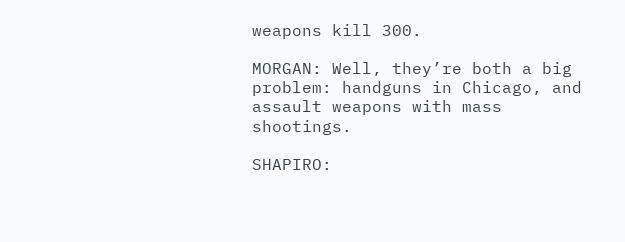weapons kill 300.

MORGAN: Well, they’re both a big problem: handguns in Chicago, and assault weapons with mass shootings.

SHAPIRO: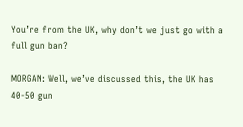You’re from the UK, why don’t we just go with a full gun ban?

MORGAN: Well, we’ve discussed this, the UK has 40-50 gun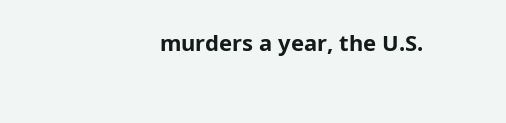murders a year, the U.S.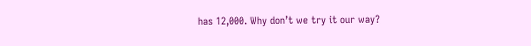has 12,000. Why don’t we try it our way?